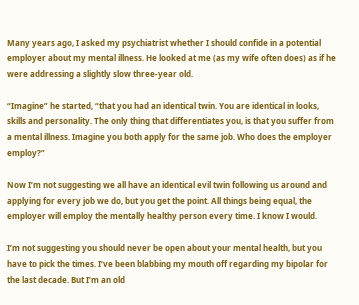Many years ago, I asked my psychiatrist whether I should confide in a potential employer about my mental illness. He looked at me (as my wife often does) as if he were addressing a slightly slow three-year old.

“Imagine” he started, “that you had an identical twin. You are identical in looks, skills and personality. The only thing that differentiates you, is that you suffer from a mental illness. Imagine you both apply for the same job. Who does the employer employ?”

Now I’m not suggesting we all have an identical evil twin following us around and applying for every job we do, but you get the point. All things being equal, the employer will employ the mentally healthy person every time. I know I would.

I’m not suggesting you should never be open about your mental health, but you have to pick the times. I’ve been blabbing my mouth off regarding my bipolar for the last decade. But I’m an old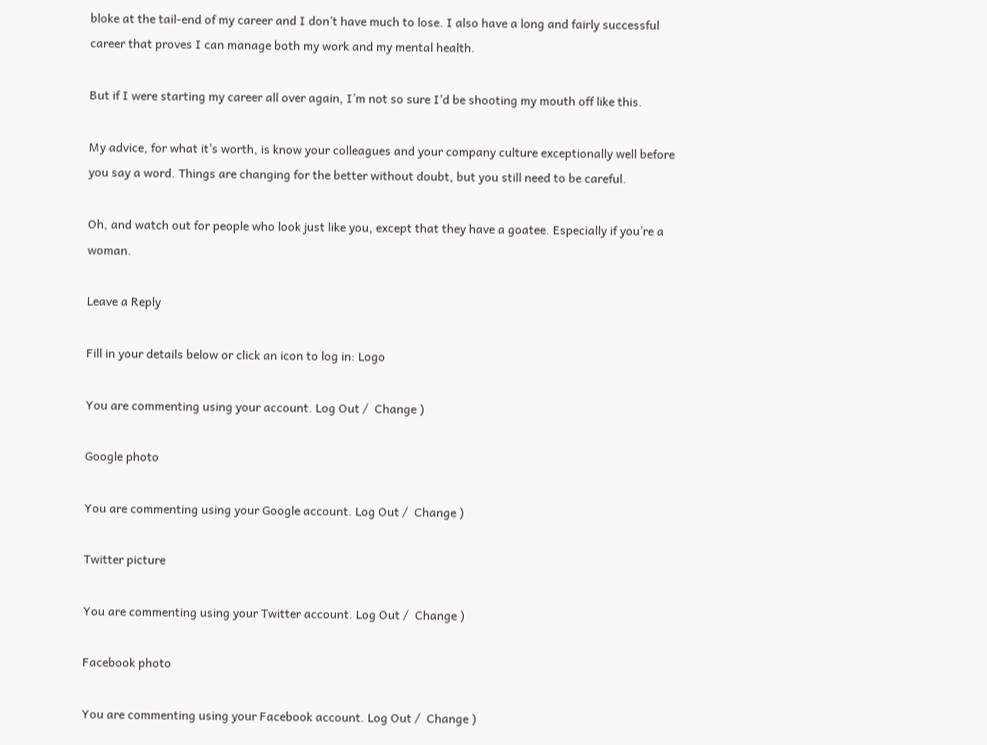bloke at the tail-end of my career and I don’t have much to lose. I also have a long and fairly successful career that proves I can manage both my work and my mental health.

But if I were starting my career all over again, I’m not so sure I’d be shooting my mouth off like this.

My advice, for what it’s worth, is know your colleagues and your company culture exceptionally well before you say a word. Things are changing for the better without doubt, but you still need to be careful.

Oh, and watch out for people who look just like you, except that they have a goatee. Especially if you’re a woman.

Leave a Reply

Fill in your details below or click an icon to log in: Logo

You are commenting using your account. Log Out /  Change )

Google photo

You are commenting using your Google account. Log Out /  Change )

Twitter picture

You are commenting using your Twitter account. Log Out /  Change )

Facebook photo

You are commenting using your Facebook account. Log Out /  Change )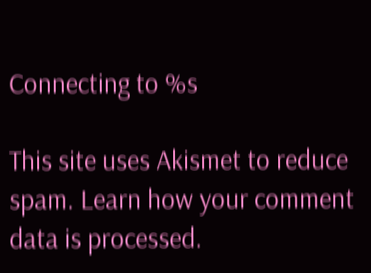Connecting to %s

This site uses Akismet to reduce spam. Learn how your comment data is processed.